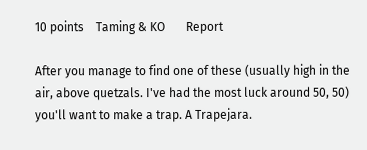10 points    Taming & KO       Report

After you manage to find one of these (usually high in the air, above quetzals. I've had the most luck around 50, 50) you'll want to make a trap. A Trapejara.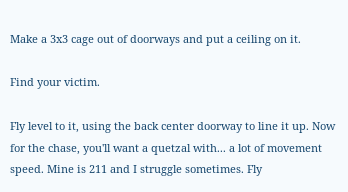Make a 3x3 cage out of doorways and put a ceiling on it.

Find your victim.

Fly level to it, using the back center doorway to line it up. Now for the chase, you'll want a quetzal with... a lot of movement speed. Mine is 211 and I struggle sometimes. Fly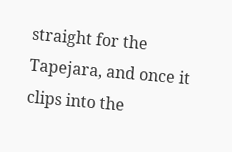straight for the Tapejara, and once it clips into the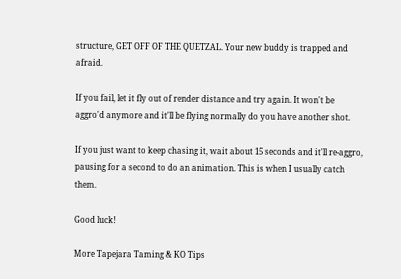structure, GET OFF OF THE QUETZAL. Your new buddy is trapped and afraid.

If you fail, let it fly out of render distance and try again. It won't be aggro'd anymore and it'll be flying normally do you have another shot.

If you just want to keep chasing it, wait about 15 seconds and it'll re-aggro, pausing for a second to do an animation. This is when I usually catch them.

Good luck!

More Tapejara Taming & KO Tips